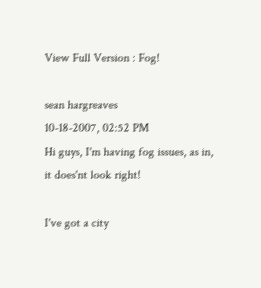View Full Version : Fog!

sean hargreaves
10-18-2007, 02:52 PM
Hi guys, I'm having fog issues, as in, it does'nt look right!

I've got a city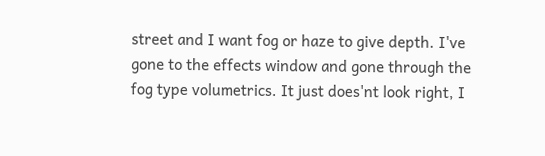street and I want fog or haze to give depth. I've gone to the effects window and gone through the fog type volumetrics. It just does'nt look right, I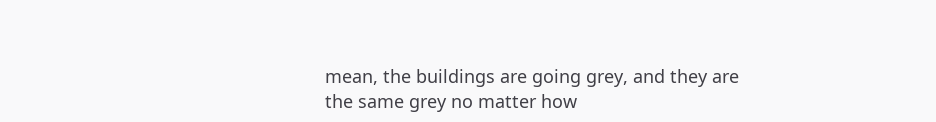mean, the buildings are going grey, and they are the same grey no matter how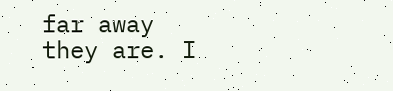far away they are. I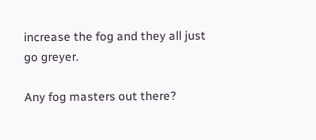increase the fog and they all just go greyer.

Any fog masters out there?